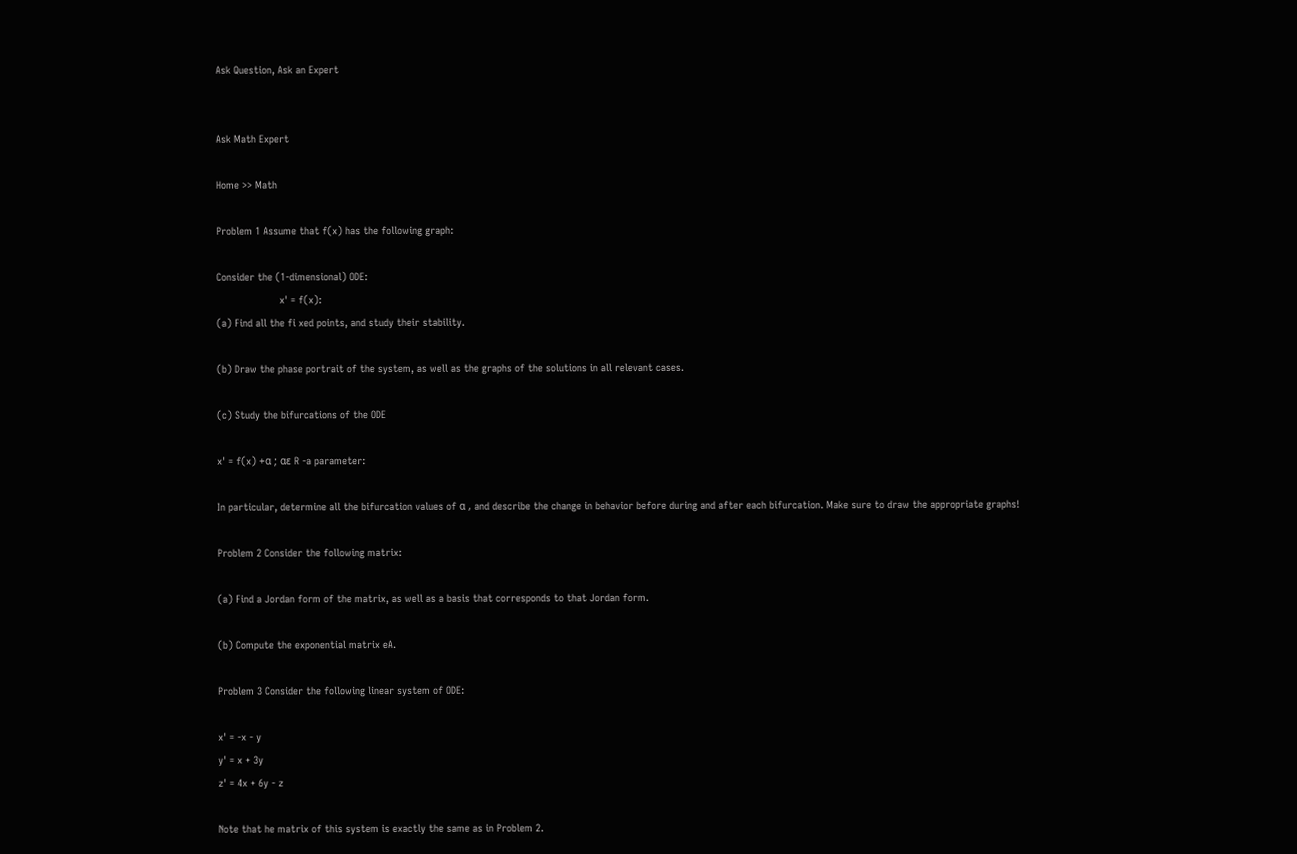Ask Question, Ask an Expert


Ask Math Expert

Home >> Math

Problem 1 Assume that f(x) has the following graph:

Consider the (1-dimensional) ODE:
                     x' = f(x):
(a) Find all the fi xed points, and study their stability.

(b) Draw the phase portrait of the system, as well as the graphs of the solutions in all relevant cases.

(c) Study the bifurcations of the ODE

x' = f(x) +α ; αε R -a parameter:

In particular, determine all the bifurcation values of α , and describe the change in behavior before during and after each bifurcation. Make sure to draw the appropriate graphs!

Problem 2 Consider the following matrix:

(a) Find a Jordan form of the matrix, as well as a basis that corresponds to that Jordan form.

(b) Compute the exponential matrix eA.

Problem 3 Consider the following linear system of ODE:

x' = -x - y
y' = x + 3y
z' = 4x + 6y - z

Note that he matrix of this system is exactly the same as in Problem 2.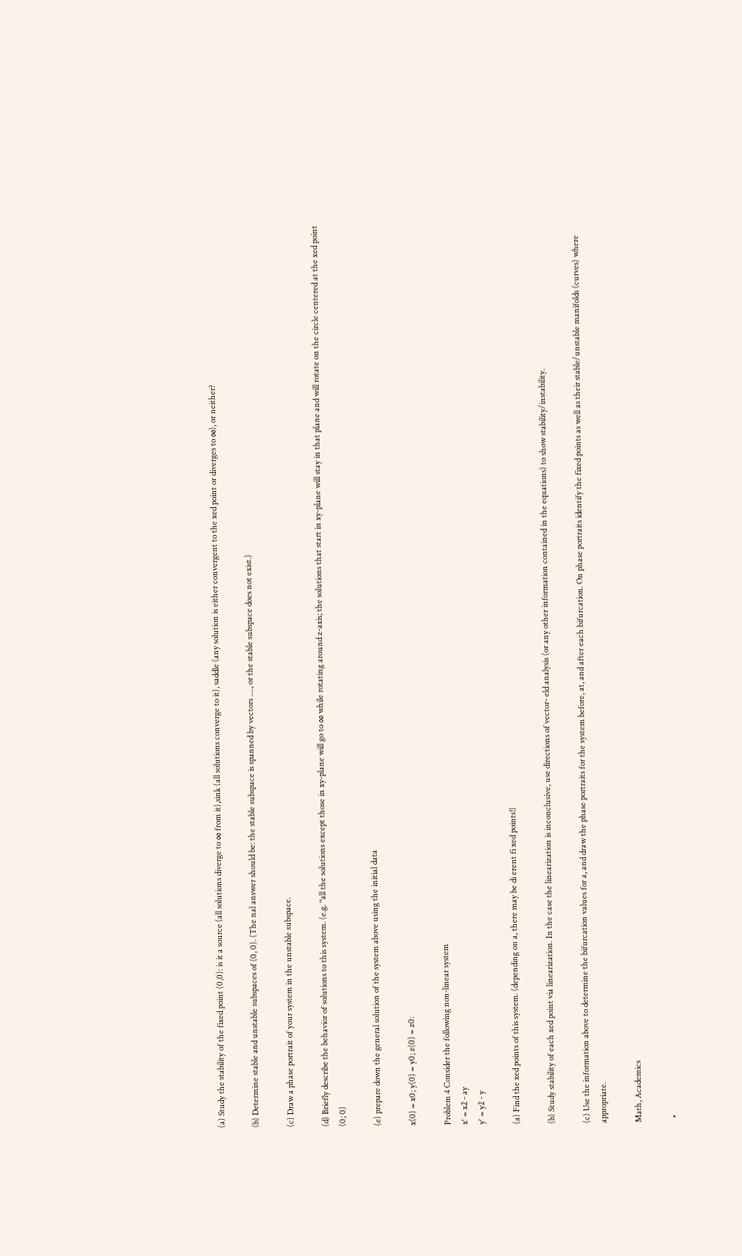(a) Study the stability of the fixed point (0,0): is it a source (all solutions diverge to ∞ from it),sink (all solutions converge to it), saddle (any solution is either convergent to the xed point or diverges to ∞), or neither?

(b) Determine stable and unstable subspaces of (0, 0). (The nal answer should be: the stable subspace is spanned by vectors ...., or the stable subspace does not exist.)

(c) Draw a phase portrait of your system in the unstable subspace.

(d) Briefly describe the behavior of solutions to this system. (e.g. "all the solutions except those in xy-plane will go to ∞ while rotating around z-axis; the solutions that start in xy-plane will stay in that plane and will rotate on the circle centered at the xed point (0; 0)

(e) prepare down the general solution of the system above using the initial data

x(0) = x0; y(0) = y0; z(0) = z0:

Problem 4 Consider the following non-linear system
x' = x2 - ay
y' = y2 - y

(a) Find the xed points of this system. (depending on a, there may be di erent fi xed points!)

(b) Study stability of each xed point via linearization. In the case the linearization is inconclusive, use directions of vector- eld analysis (or any other information contained in the equations) to show stability/instability.

(c) Use the information above to determine the bifurcation values for a, and draw the phase portraits for the system before, at, and after each bifurcation. On phase portraits identify the fixed points as well as their stable/unstable manifolds (curves) where appropriate.

Math, Academics

  •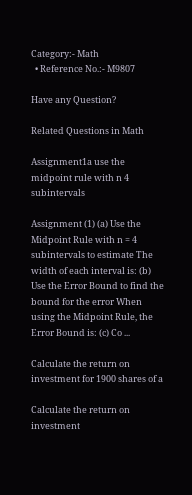Category:- Math
  • Reference No.:- M9807

Have any Question?

Related Questions in Math

Assignment1a use the midpoint rule with n 4 subintervals

Assignment (1) (a) Use the Midpoint Rule with n = 4 subintervals to estimate The width of each interval is: (b) Use the Error Bound to find the bound for the error When using the Midpoint Rule, the Error Bound is: (c) Co ...

Calculate the return on investment for 1900 shares of a

Calculate the return on investment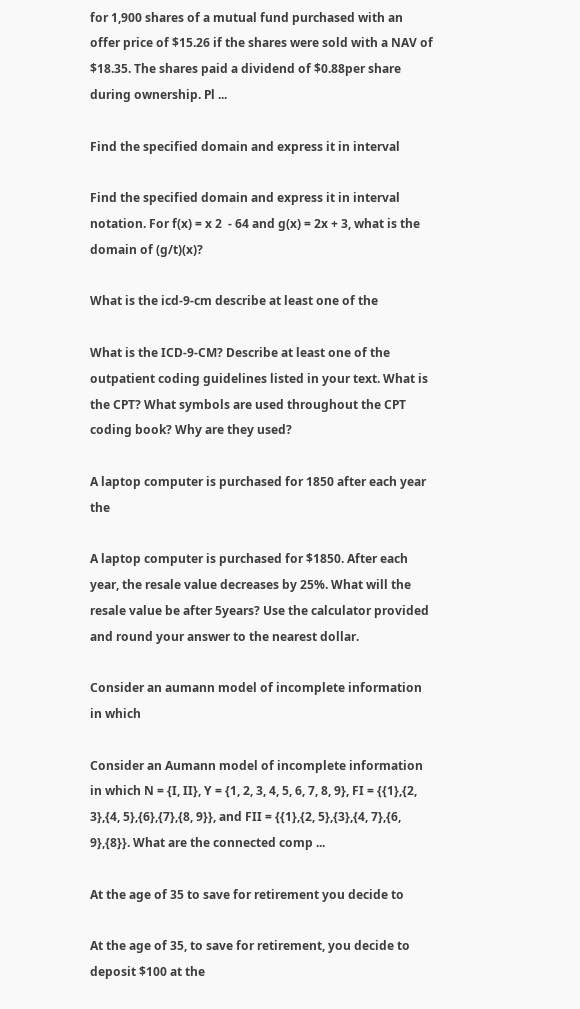for 1,900 shares of a mutual fund purchased with an offer price of $15.26 if the shares were sold with a NAV of $18.35. The shares paid a dividend of $0.88per share during ownership. Pl ...

Find the specified domain and express it in interval

Find the specified domain and express it in interval notation. For f(x) = x 2  - 64 and g(x) = 2x + 3, what is the domain of (g/t)(x)?

What is the icd-9-cm describe at least one of the

What is the ICD-9-CM? Describe at least one of the outpatient coding guidelines listed in your text. What is the CPT? What symbols are used throughout the CPT coding book? Why are they used?

A laptop computer is purchased for 1850 after each year the

A laptop computer is purchased for $1850. After each year, the resale value decreases by 25%. What will the resale value be after 5years? Use the calculator provided and round your answer to the nearest dollar.

Consider an aumann model of incomplete information in which

Consider an Aumann model of incomplete information in which N = {I, II}, Y = {1, 2, 3, 4, 5, 6, 7, 8, 9}, FI = {{1},{2, 3},{4, 5},{6},{7},{8, 9}}, and FII = {{1},{2, 5},{3},{4, 7},{6, 9},{8}}. What are the connected comp ...

At the age of 35 to save for retirement you decide to

At the age of 35, to save for retirement, you decide to deposit $100 at the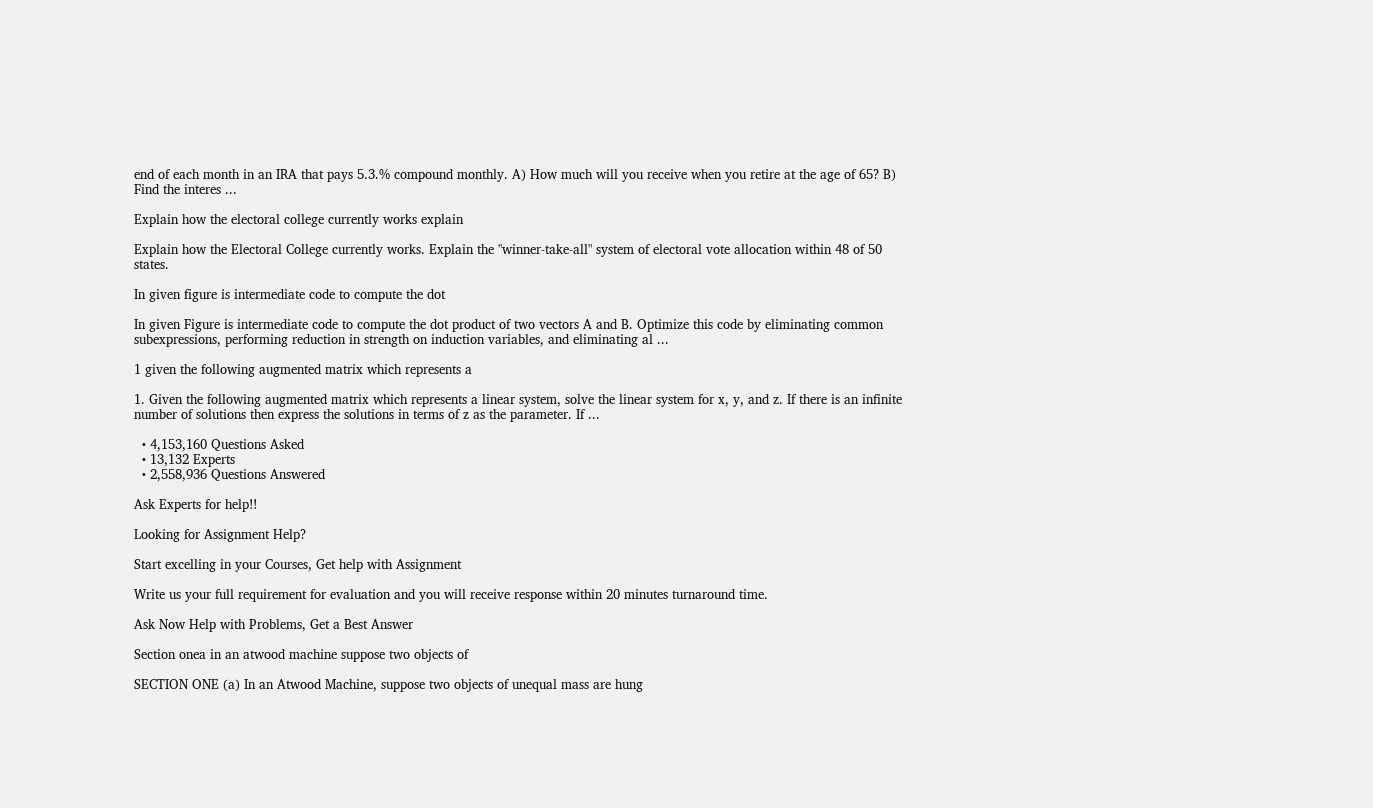end of each month in an IRA that pays 5.3.% compound monthly. A) How much will you receive when you retire at the age of 65? B) Find the interes ...

Explain how the electoral college currently works explain

Explain how the Electoral College currently works. Explain the "winner-take-all" system of electoral vote allocation within 48 of 50 states.

In given figure is intermediate code to compute the dot

In given Figure is intermediate code to compute the dot product of two vectors A and B. Optimize this code by eliminating common subexpressions, performing reduction in strength on induction variables, and eliminating al ...

1 given the following augmented matrix which represents a

1. Given the following augmented matrix which represents a linear system, solve the linear system for x, y, and z. If there is an infinite number of solutions then express the solutions in terms of z as the parameter. If ...

  • 4,153,160 Questions Asked
  • 13,132 Experts
  • 2,558,936 Questions Answered

Ask Experts for help!!

Looking for Assignment Help?

Start excelling in your Courses, Get help with Assignment

Write us your full requirement for evaluation and you will receive response within 20 minutes turnaround time.

Ask Now Help with Problems, Get a Best Answer

Section onea in an atwood machine suppose two objects of

SECTION ONE (a) In an Atwood Machine, suppose two objects of unequal mass are hung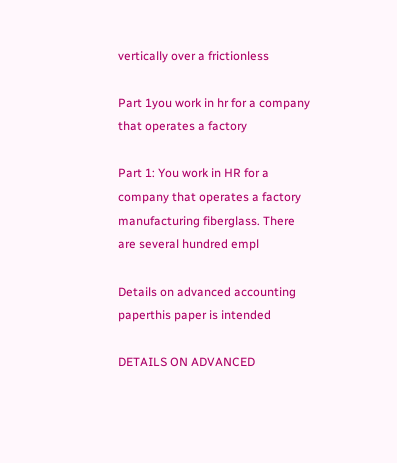vertically over a frictionless

Part 1you work in hr for a company that operates a factory

Part 1: You work in HR for a company that operates a factory manufacturing fiberglass. There are several hundred empl

Details on advanced accounting paperthis paper is intended

DETAILS ON ADVANCED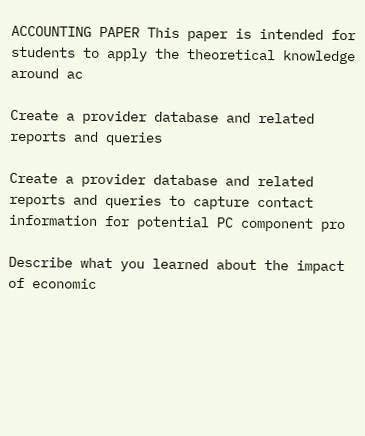ACCOUNTING PAPER This paper is intended for students to apply the theoretical knowledge around ac

Create a provider database and related reports and queries

Create a provider database and related reports and queries to capture contact information for potential PC component pro

Describe what you learned about the impact of economic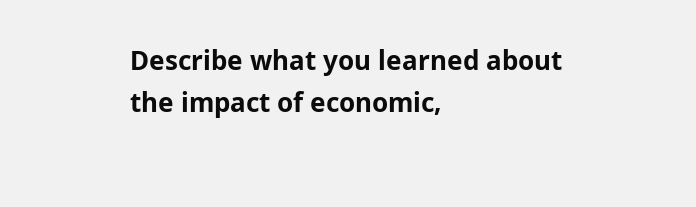Describe what you learned about the impact of economic,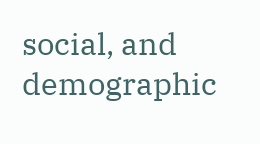social, and demographic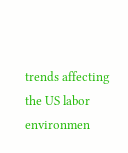trends affecting the US labor environmen